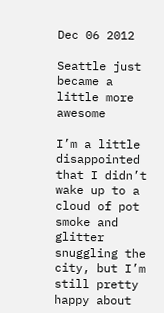Dec 06 2012

Seattle just became a little more awesome

I’m a little disappointed that I didn’t wake up to a cloud of pot smoke and glitter snuggling the city, but I’m still pretty happy about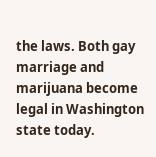the laws. Both gay marriage and marijuana become legal in Washington state today.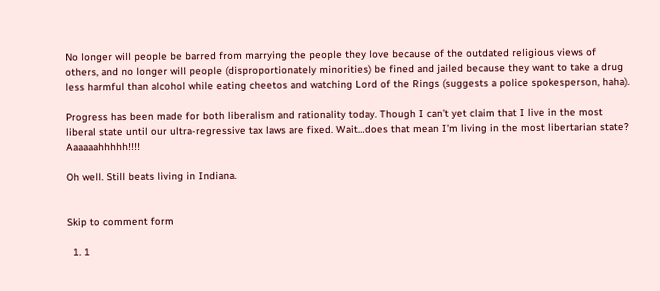No longer will people be barred from marrying the people they love because of the outdated religious views of others, and no longer will people (disproportionately minorities) be fined and jailed because they want to take a drug less harmful than alcohol while eating cheetos and watching Lord of the Rings (suggests a police spokesperson, haha).

Progress has been made for both liberalism and rationality today. Though I can’t yet claim that I live in the most liberal state until our ultra-regressive tax laws are fixed. Wait…does that mean I’m living in the most libertarian state? Aaaaaahhhhh!!!!

Oh well. Still beats living in Indiana.


Skip to comment form

  1. 1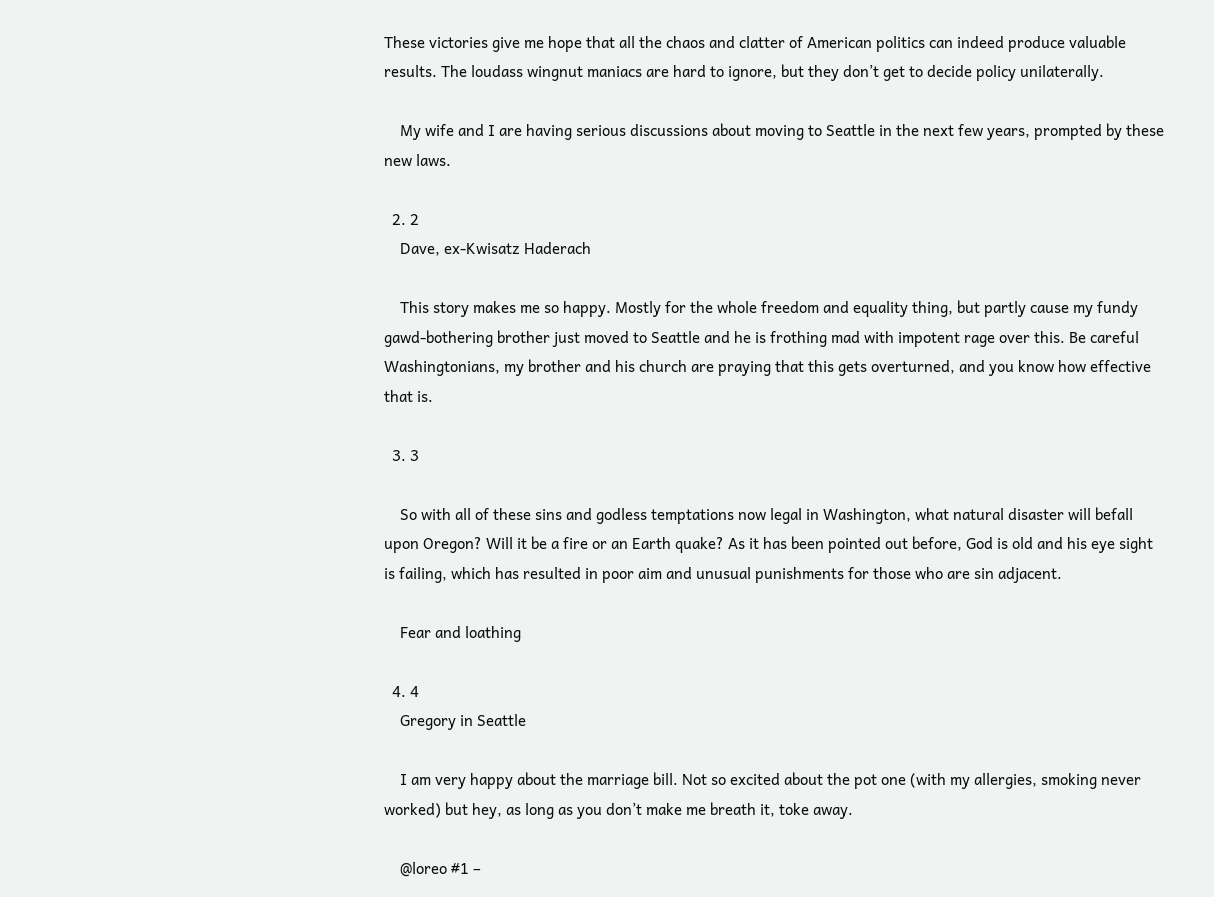These victories give me hope that all the chaos and clatter of American politics can indeed produce valuable results. The loudass wingnut maniacs are hard to ignore, but they don’t get to decide policy unilaterally.

    My wife and I are having serious discussions about moving to Seattle in the next few years, prompted by these new laws.

  2. 2
    Dave, ex-Kwisatz Haderach

    This story makes me so happy. Mostly for the whole freedom and equality thing, but partly cause my fundy gawd-bothering brother just moved to Seattle and he is frothing mad with impotent rage over this. Be careful Washingtonians, my brother and his church are praying that this gets overturned, and you know how effective that is.

  3. 3

    So with all of these sins and godless temptations now legal in Washington, what natural disaster will befall upon Oregon? Will it be a fire or an Earth quake? As it has been pointed out before, God is old and his eye sight is failing, which has resulted in poor aim and unusual punishments for those who are sin adjacent.

    Fear and loathing

  4. 4
    Gregory in Seattle

    I am very happy about the marriage bill. Not so excited about the pot one (with my allergies, smoking never worked) but hey, as long as you don’t make me breath it, toke away.

    @loreo #1 –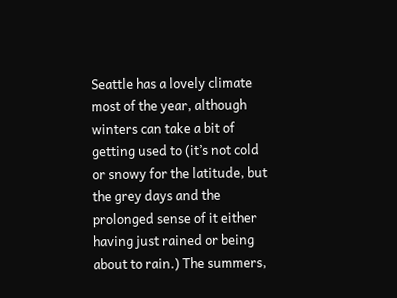Seattle has a lovely climate most of the year, although winters can take a bit of getting used to (it’s not cold or snowy for the latitude, but the grey days and the prolonged sense of it either having just rained or being about to rain.) The summers,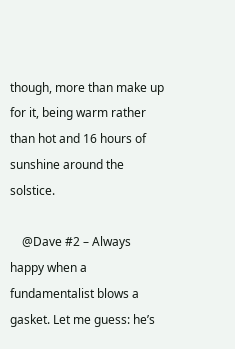though, more than make up for it, being warm rather than hot and 16 hours of sunshine around the solstice.

    @Dave #2 – Always happy when a fundamentalist blows a gasket. Let me guess: he’s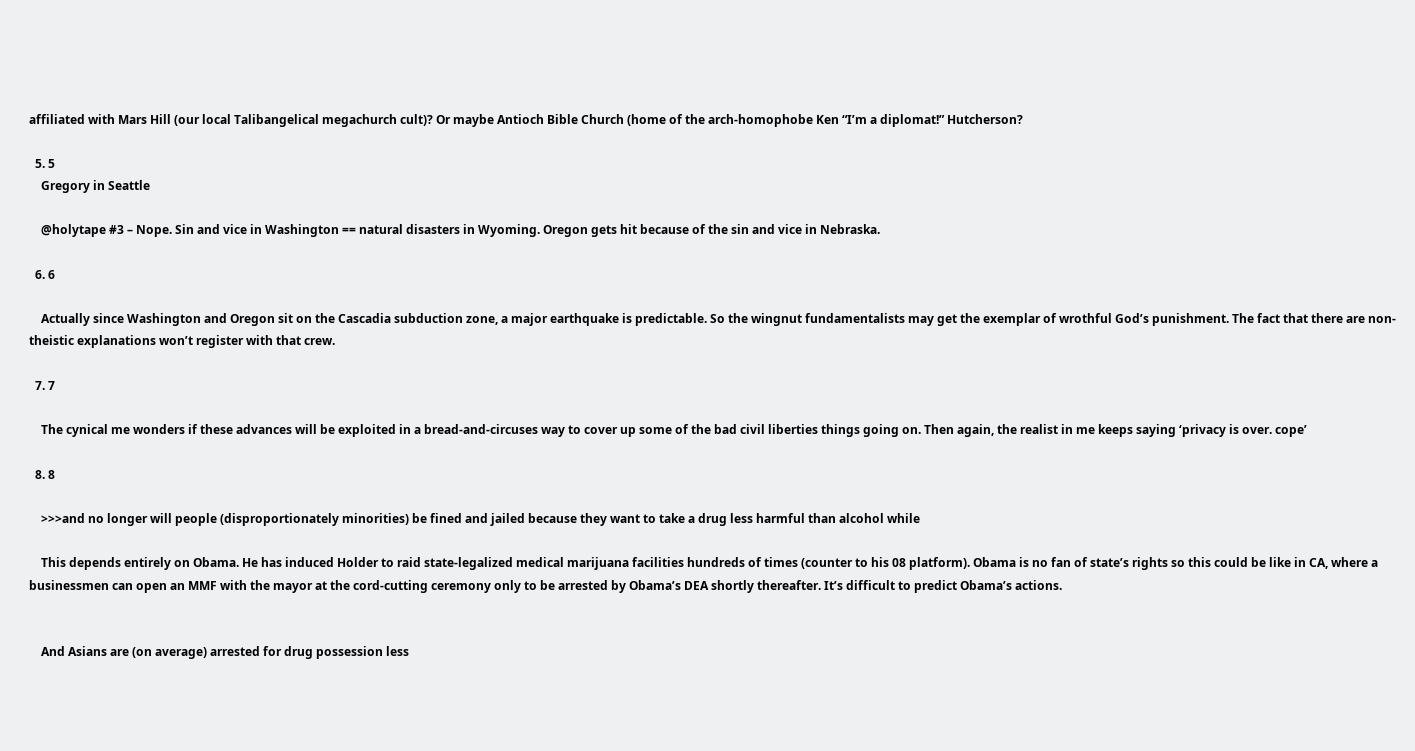affiliated with Mars Hill (our local Talibangelical megachurch cult)? Or maybe Antioch Bible Church (home of the arch-homophobe Ken “I’m a diplomat!” Hutcherson?

  5. 5
    Gregory in Seattle

    @holytape #3 – Nope. Sin and vice in Washington == natural disasters in Wyoming. Oregon gets hit because of the sin and vice in Nebraska.

  6. 6

    Actually since Washington and Oregon sit on the Cascadia subduction zone, a major earthquake is predictable. So the wingnut fundamentalists may get the exemplar of wrothful God’s punishment. The fact that there are non-theistic explanations won’t register with that crew.

  7. 7

    The cynical me wonders if these advances will be exploited in a bread-and-circuses way to cover up some of the bad civil liberties things going on. Then again, the realist in me keeps saying ‘privacy is over. cope’

  8. 8

    >>>and no longer will people (disproportionately minorities) be fined and jailed because they want to take a drug less harmful than alcohol while

    This depends entirely on Obama. He has induced Holder to raid state-legalized medical marijuana facilities hundreds of times (counter to his 08 platform). Obama is no fan of state’s rights so this could be like in CA, where a businessmen can open an MMF with the mayor at the cord-cutting ceremony only to be arrested by Obama’s DEA shortly thereafter. It’s difficult to predict Obama’s actions.


    And Asians are (on average) arrested for drug possession less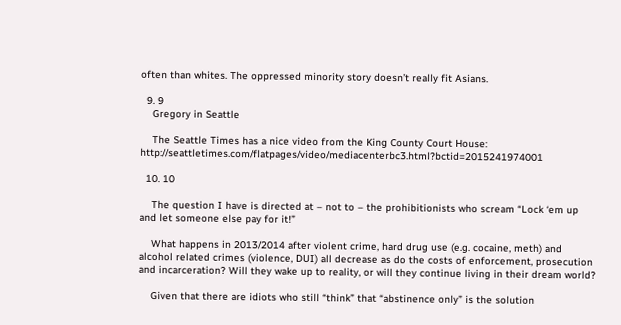often than whites. The oppressed minority story doesn’t really fit Asians.

  9. 9
    Gregory in Seattle

    The Seattle Times has a nice video from the King County Court House: http://seattletimes.com/flatpages/video/mediacenterbc3.html?bctid=2015241974001

  10. 10

    The question I have is directed at – not to – the prohibitionists who scream “Lock ‘em up and let someone else pay for it!”

    What happens in 2013/2014 after violent crime, hard drug use (e.g. cocaine, meth) and alcohol related crimes (violence, DUI) all decrease as do the costs of enforcement, prosecution and incarceration? Will they wake up to reality, or will they continue living in their dream world?

    Given that there are idiots who still “think” that “abstinence only” is the solution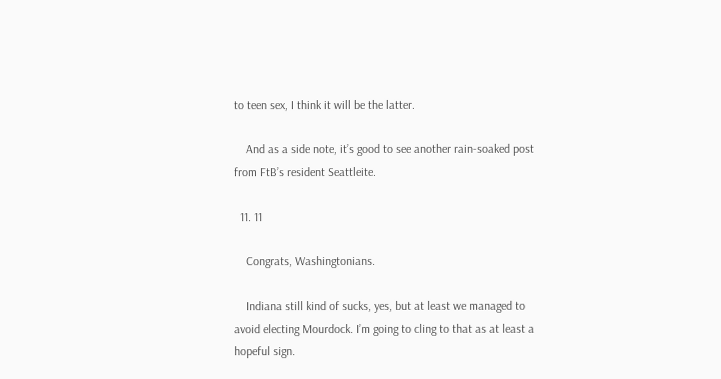to teen sex, I think it will be the latter.

    And as a side note, it’s good to see another rain-soaked post from FtB’s resident Seattleite.

  11. 11

    Congrats, Washingtonians.

    Indiana still kind of sucks, yes, but at least we managed to avoid electing Mourdock. I’m going to cling to that as at least a hopeful sign.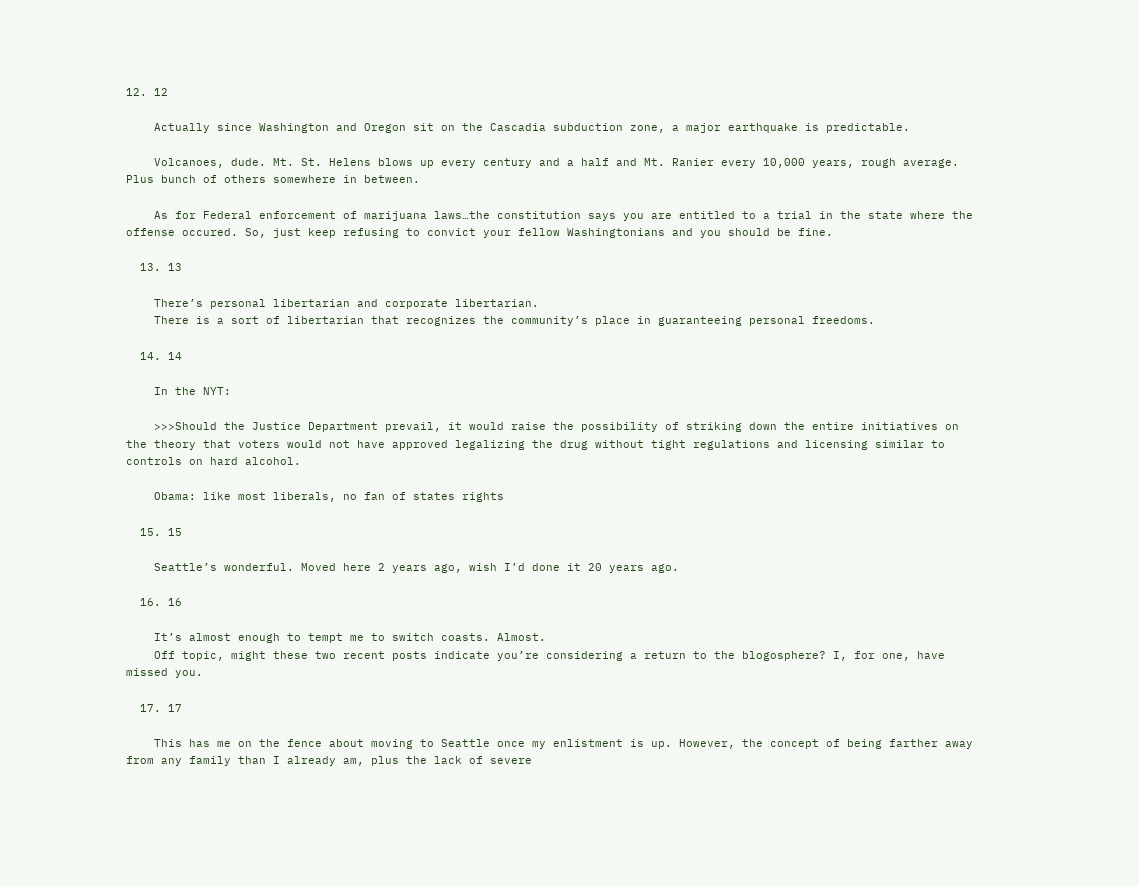12. 12

    Actually since Washington and Oregon sit on the Cascadia subduction zone, a major earthquake is predictable.

    Volcanoes, dude. Mt. St. Helens blows up every century and a half and Mt. Ranier every 10,000 years, rough average. Plus bunch of others somewhere in between.

    As for Federal enforcement of marijuana laws…the constitution says you are entitled to a trial in the state where the offense occured. So, just keep refusing to convict your fellow Washingtonians and you should be fine.

  13. 13

    There’s personal libertarian and corporate libertarian.
    There is a sort of libertarian that recognizes the community’s place in guaranteeing personal freedoms.

  14. 14

    In the NYT:

    >>>Should the Justice Department prevail, it would raise the possibility of striking down the entire initiatives on the theory that voters would not have approved legalizing the drug without tight regulations and licensing similar to controls on hard alcohol.

    Obama: like most liberals, no fan of states rights

  15. 15

    Seattle’s wonderful. Moved here 2 years ago, wish I’d done it 20 years ago.

  16. 16

    It’s almost enough to tempt me to switch coasts. Almost.
    Off topic, might these two recent posts indicate you’re considering a return to the blogosphere? I, for one, have missed you.

  17. 17

    This has me on the fence about moving to Seattle once my enlistment is up. However, the concept of being farther away from any family than I already am, plus the lack of severe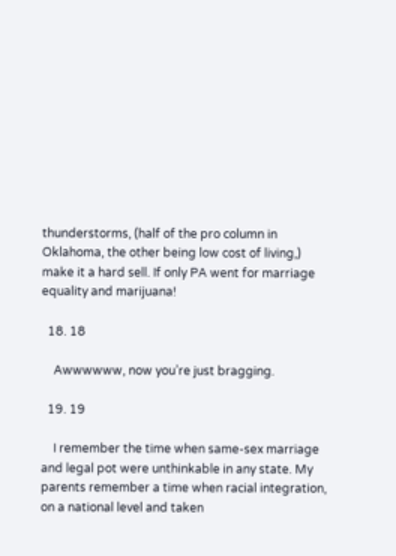thunderstorms, (half of the pro column in Oklahoma, the other being low cost of living,) make it a hard sell. If only PA went for marriage equality and marijuana!

  18. 18

    Awwwwww, now you’re just bragging.

  19. 19

    I remember the time when same-sex marriage and legal pot were unthinkable in any state. My parents remember a time when racial integration, on a national level and taken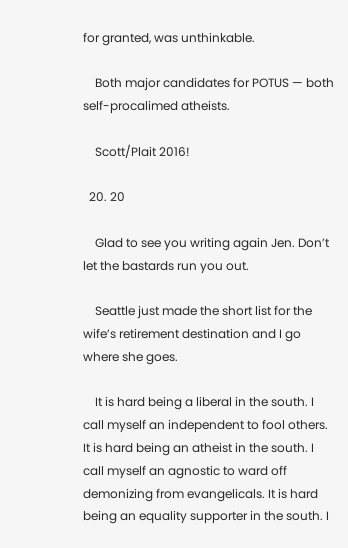for granted, was unthinkable.

    Both major candidates for POTUS — both self-procalimed atheists.

    Scott/Plait 2016!

  20. 20

    Glad to see you writing again Jen. Don’t let the bastards run you out.

    Seattle just made the short list for the wife’s retirement destination and I go where she goes.

    It is hard being a liberal in the south. I call myself an independent to fool others. It is hard being an atheist in the south. I call myself an agnostic to ward off demonizing from evangelicals. It is hard being an equality supporter in the south. I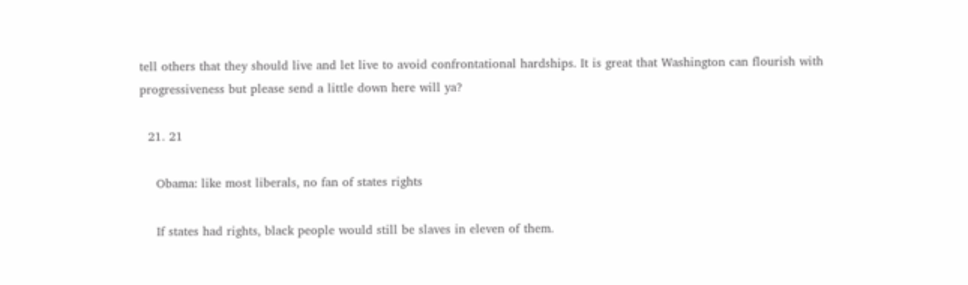tell others that they should live and let live to avoid confrontational hardships. It is great that Washington can flourish with progressiveness but please send a little down here will ya?

  21. 21

    Obama: like most liberals, no fan of states rights

    If states had rights, black people would still be slaves in eleven of them.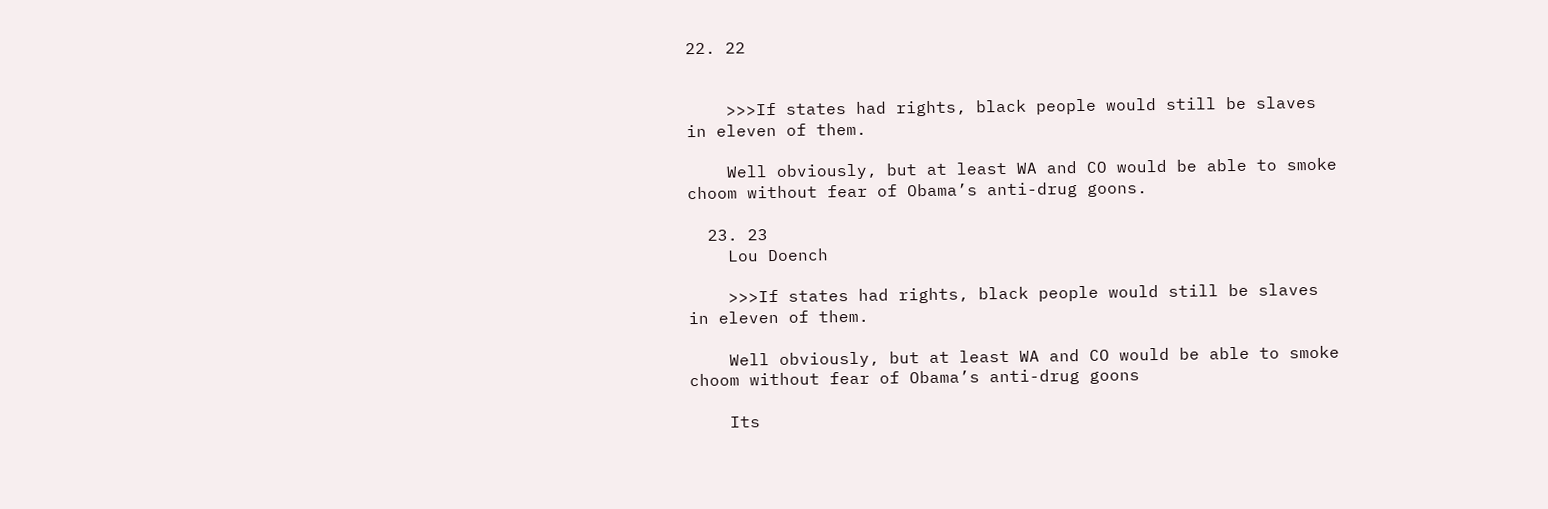22. 22


    >>>If states had rights, black people would still be slaves in eleven of them.

    Well obviously, but at least WA and CO would be able to smoke choom without fear of Obama’s anti-drug goons.

  23. 23
    Lou Doench

    >>>If states had rights, black people would still be slaves in eleven of them.

    Well obviously, but at least WA and CO would be able to smoke choom without fear of Obama’s anti-drug goons

    Its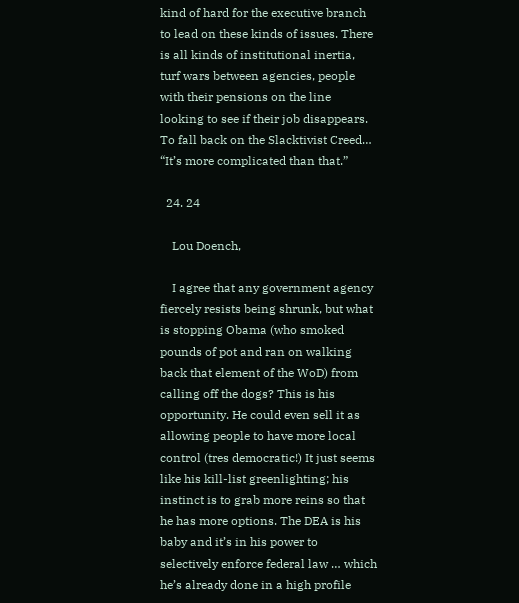kind of hard for the executive branch to lead on these kinds of issues. There is all kinds of institutional inertia, turf wars between agencies, people with their pensions on the line looking to see if their job disappears. To fall back on the Slacktivist Creed… “It’s more complicated than that.”

  24. 24

    Lou Doench,

    I agree that any government agency fiercely resists being shrunk, but what is stopping Obama (who smoked pounds of pot and ran on walking back that element of the WoD) from calling off the dogs? This is his opportunity. He could even sell it as allowing people to have more local control (tres democratic!) It just seems like his kill-list greenlighting; his instinct is to grab more reins so that he has more options. The DEA is his baby and it’s in his power to selectively enforce federal law … which he’s already done in a high profile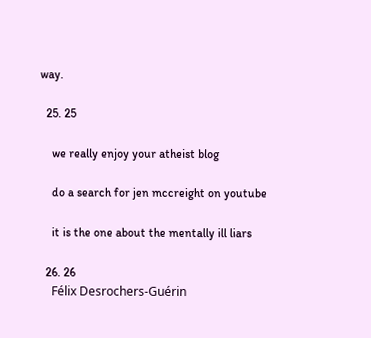way.

  25. 25

    we really enjoy your atheist blog

    do a search for jen mccreight on youtube

    it is the one about the mentally ill liars

  26. 26
    Félix Desrochers-Guérin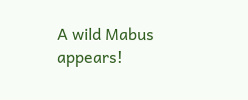A wild Mabus appears!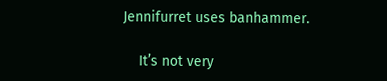Jennifurret uses banhammer.

    It’s not very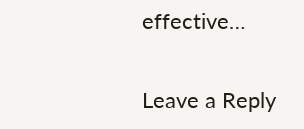effective…

Leave a Reply